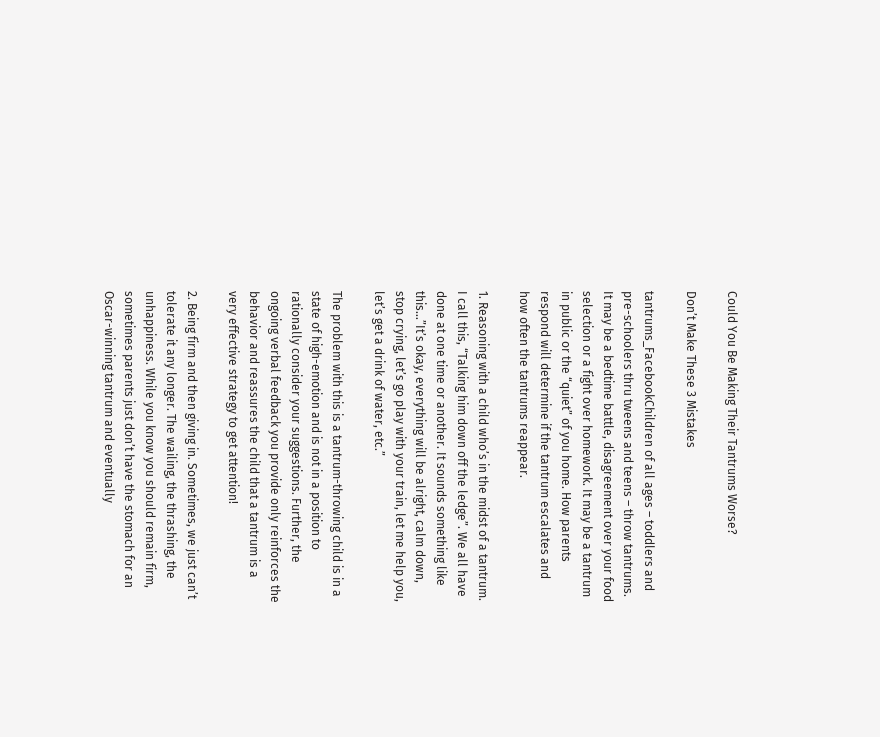Could You Be Making Their Tantrums Worse?

Don’t Make These 3 Mistakes

tantrums_FacebookChildren of all ages – toddlers and pre-schoolers thru tweens and teens – throw tantrums. It may be a bedtime battle, disagreement over your food selection or a fight over homework. It may be a tantrum in public or the “quiet” of you home. How parents respond will determine if the tantrum escalates and how often the tantrums reappear.

1. Reasoning with a child who’s in the midst of a tantrum. I call this, “Talking him down off the ledge”. We all have done at one time or another. It sounds something like this…”It’s okay, everything will be alright, calm down, stop crying, let’s go play with your train, let me help you, let’s get a drink of water, etc.”

The problem with this is a tantrum-throwing child is in a state of high-emotion and is not in a position to rationally consider your suggestions. Further, the ongoing verbal feedback you provide only reinforces the behavior and reassures the child that a tantrum is a very effective strategy to get attention!

2. Being firm and then giving in. Sometimes, we just can’t tolerate it any longer. The wailing, the thrashing, the unhappiness. While you know you should remain firm, sometimes parents just don’t have the stomach for an Oscar-winning tantrum and eventually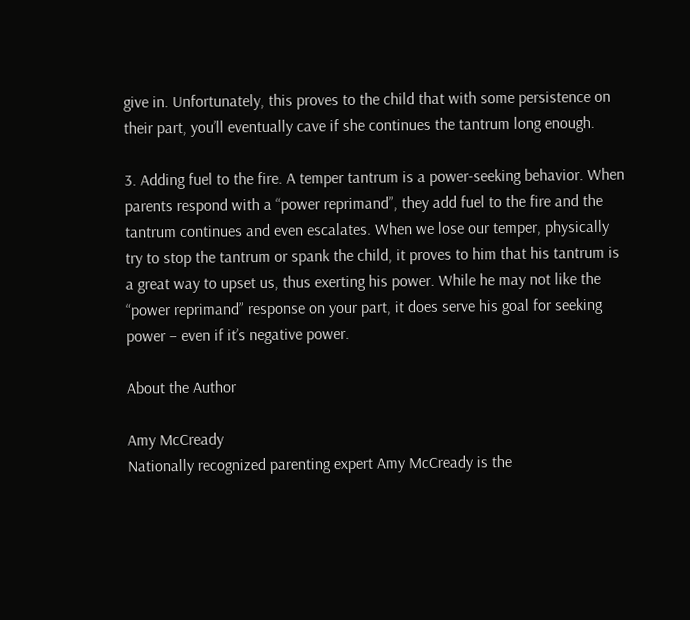give in. Unfortunately, this proves to the child that with some persistence on their part, you’ll eventually cave if she continues the tantrum long enough.

3. Adding fuel to the fire. A temper tantrum is a power-seeking behavior. When parents respond with a “power reprimand”, they add fuel to the fire and the tantrum continues and even escalates. When we lose our temper, physically try to stop the tantrum or spank the child, it proves to him that his tantrum is a great way to upset us, thus exerting his power. While he may not like the “power reprimand” response on your part, it does serve his goal for seeking power – even if it’s negative power.

About the Author

Amy McCready
Nationally recognized parenting expert Amy McCready is the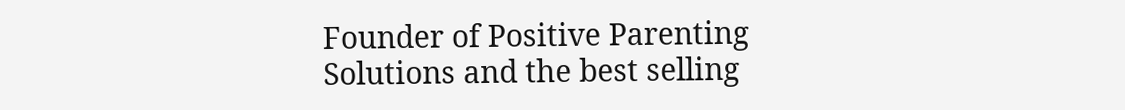Founder of Positive Parenting Solutions and the best selling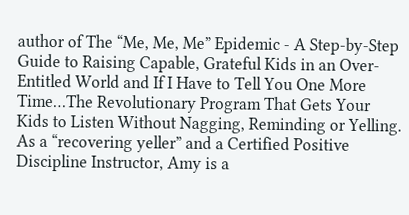author of The “Me, Me, Me” Epidemic - A Step-by-Step Guide to Raising Capable, Grateful Kids in an Over-Entitled World and If I Have to Tell You One More Time…The Revolutionary Program That Gets Your Kids to Listen Without Nagging, Reminding or Yelling. As a “recovering yeller” and a Certified Positive Discipline Instructor, Amy is a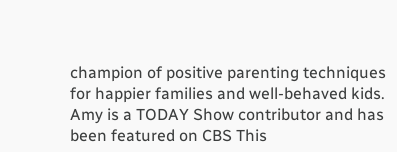champion of positive parenting techniques for happier families and well-behaved kids. Amy is a TODAY Show contributor and has been featured on CBS This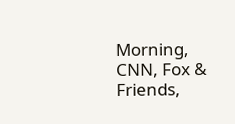Morning, CNN, Fox & Friends,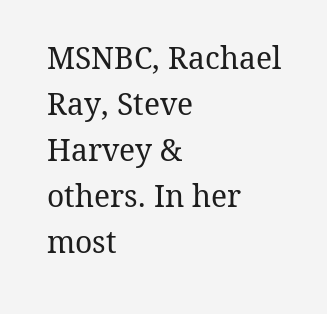MSNBC, Rachael Ray, Steve Harvey & others. In her most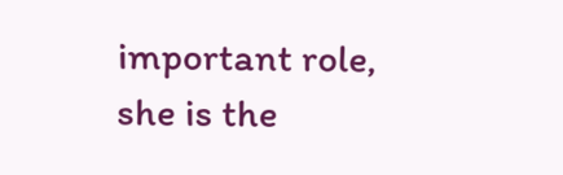important role, she is the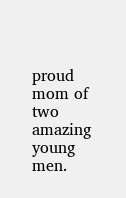proud mom of two amazing young men.